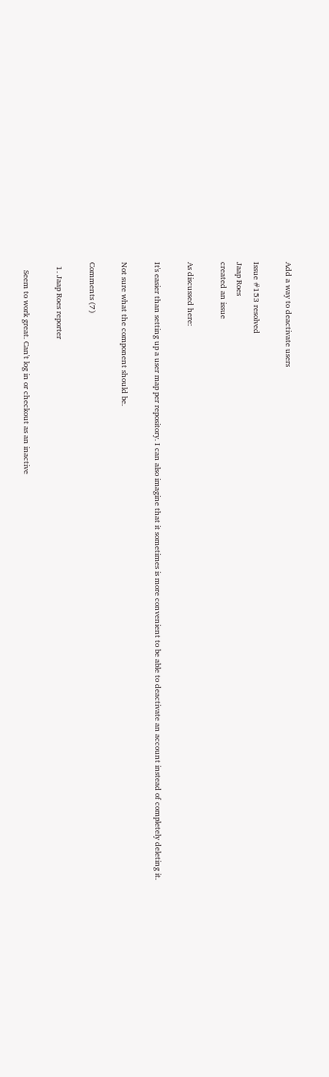Add a way to deactivate users

Issue #153 resolved
Jaap Roes
created an issue

As discussed here:

It's easier than setting up a user map per repository. I can also imagine that it sometimes is more convenient to be able to deactivate an account instead of completely deleting it.

Not sure what the component should be.

Comments (7)

  1. Jaap Roes reporter

    Seem to work great. Can't log in or checkout as an inactive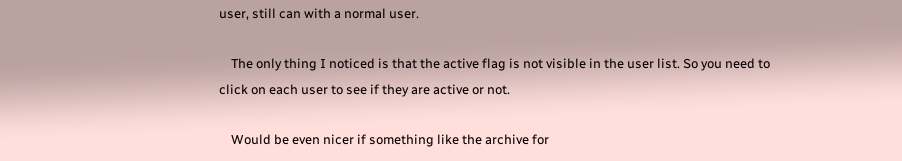user, still can with a normal user.

    The only thing I noticed is that the active flag is not visible in the user list. So you need to click on each user to see if they are active or not.

    Would be even nicer if something like the archive for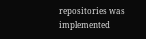repositories was implemented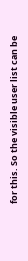for this. So the visible user list can be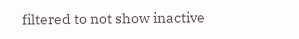filtered to not show inactive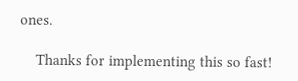ones.

    Thanks for implementing this so fast!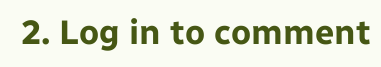2. Log in to comment